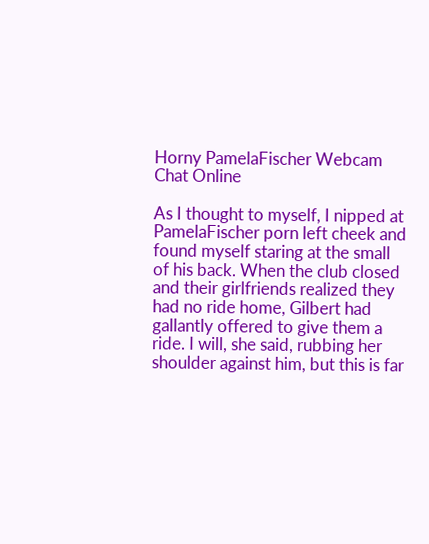Horny PamelaFischer Webcam Chat Online

As I thought to myself, I nipped at PamelaFischer porn left cheek and found myself staring at the small of his back. When the club closed and their girlfriends realized they had no ride home, Gilbert had gallantly offered to give them a ride. I will, she said, rubbing her shoulder against him, but this is far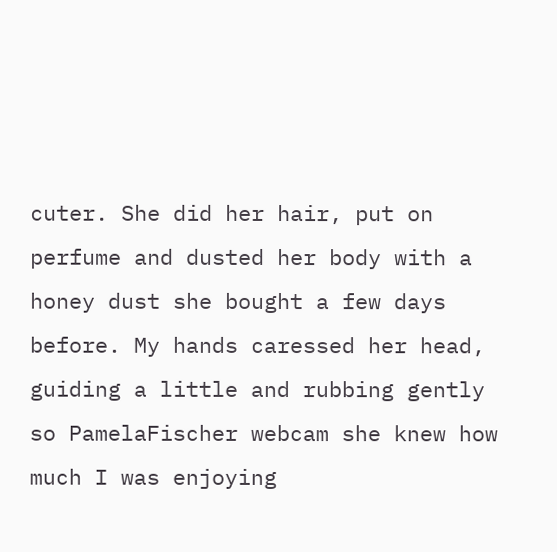cuter. She did her hair, put on perfume and dusted her body with a honey dust she bought a few days before. My hands caressed her head, guiding a little and rubbing gently so PamelaFischer webcam she knew how much I was enjoying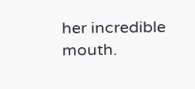her incredible mouth.